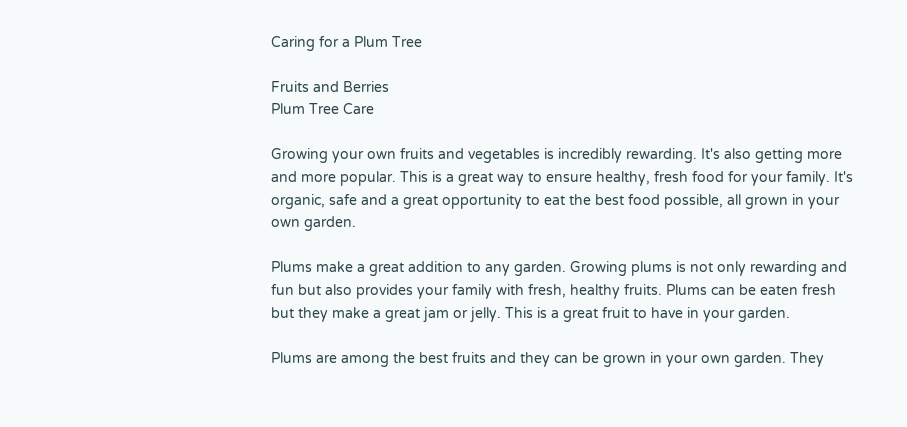Caring for a Plum Tree

Fruits and Berries
Plum Tree Care

Growing your own fruits and vegetables is incredibly rewarding. It's also getting more and more popular. This is a great way to ensure healthy, fresh food for your family. It's organic, safe and a great opportunity to eat the best food possible, all grown in your own garden.

Plums make a great addition to any garden. Growing plums is not only rewarding and fun but also provides your family with fresh, healthy fruits. Plums can be eaten fresh but they make a great jam or jelly. This is a great fruit to have in your garden.

Plums are among the best fruits and they can be grown in your own garden. They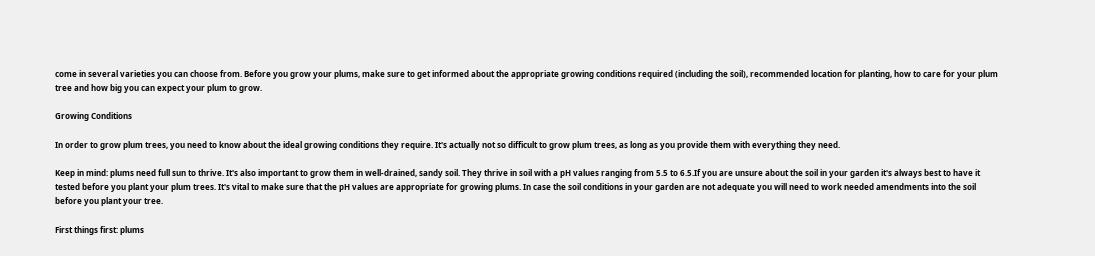come in several varieties you can choose from. Before you grow your plums, make sure to get informed about the appropriate growing conditions required (including the soil), recommended location for planting, how to care for your plum tree and how big you can expect your plum to grow.

Growing Conditions

In order to grow plum trees, you need to know about the ideal growing conditions they require. It's actually not so difficult to grow plum trees, as long as you provide them with everything they need.

Keep in mind: plums need full sun to thrive. It's also important to grow them in well-drained, sandy soil. They thrive in soil with a pH values ranging from 5.5 to 6.5.If you are unsure about the soil in your garden it's always best to have it tested before you plant your plum trees. It's vital to make sure that the pH values are appropriate for growing plums. In case the soil conditions in your garden are not adequate you will need to work needed amendments into the soil before you plant your tree.

First things first: plums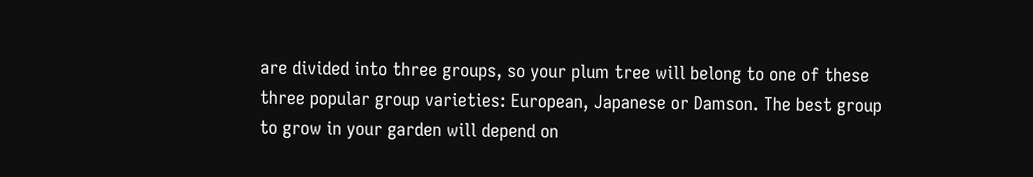are divided into three groups, so your plum tree will belong to one of these three popular group varieties: European, Japanese or Damson. The best group to grow in your garden will depend on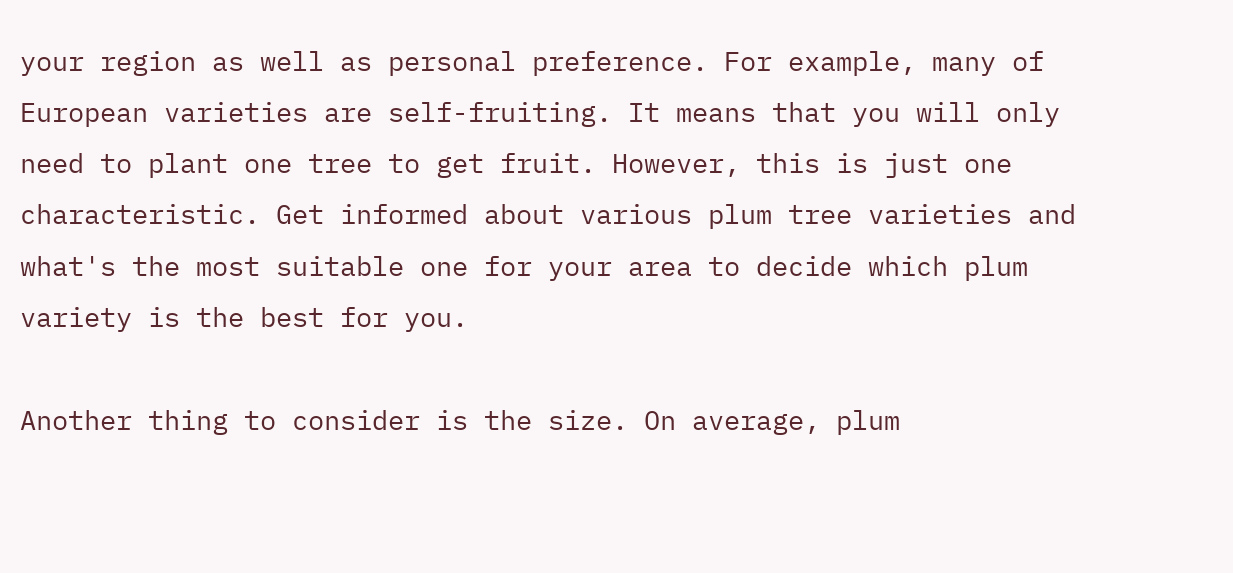your region as well as personal preference. For example, many of European varieties are self-fruiting. It means that you will only need to plant one tree to get fruit. However, this is just one characteristic. Get informed about various plum tree varieties and what's the most suitable one for your area to decide which plum variety is the best for you.

Another thing to consider is the size. On average, plum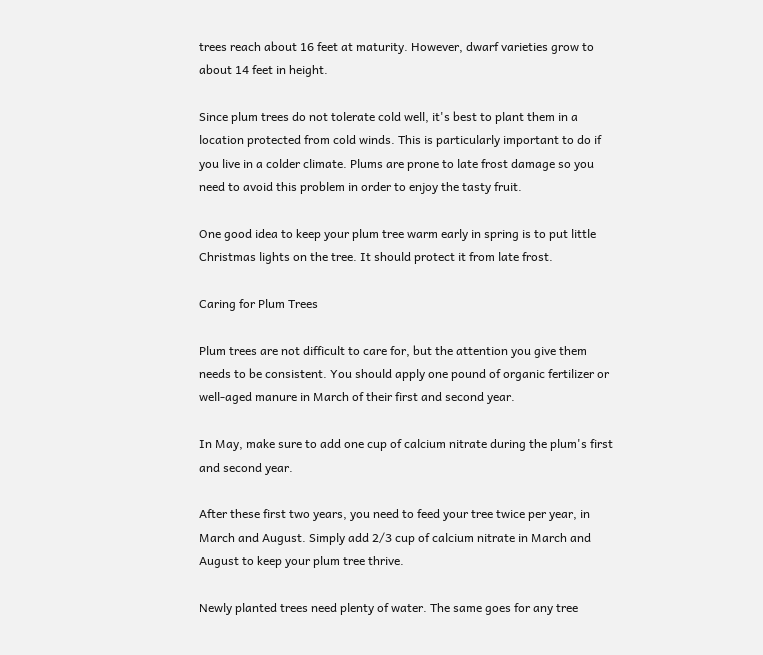trees reach about 16 feet at maturity. However, dwarf varieties grow to about 14 feet in height.

Since plum trees do not tolerate cold well, it's best to plant them in a location protected from cold winds. This is particularly important to do if you live in a colder climate. Plums are prone to late frost damage so you need to avoid this problem in order to enjoy the tasty fruit.

One good idea to keep your plum tree warm early in spring is to put little Christmas lights on the tree. It should protect it from late frost.

Caring for Plum Trees

Plum trees are not difficult to care for, but the attention you give them needs to be consistent. You should apply one pound of organic fertilizer or well-aged manure in March of their first and second year.

In May, make sure to add one cup of calcium nitrate during the plum's first and second year.

After these first two years, you need to feed your tree twice per year, in March and August. Simply add 2/3 cup of calcium nitrate in March and August to keep your plum tree thrive.

Newly planted trees need plenty of water. The same goes for any tree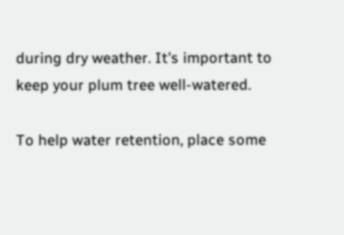during dry weather. It's important to keep your plum tree well-watered.

To help water retention, place some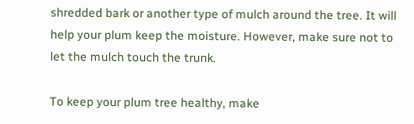shredded bark or another type of mulch around the tree. It will help your plum keep the moisture. However, make sure not to let the mulch touch the trunk.

To keep your plum tree healthy, make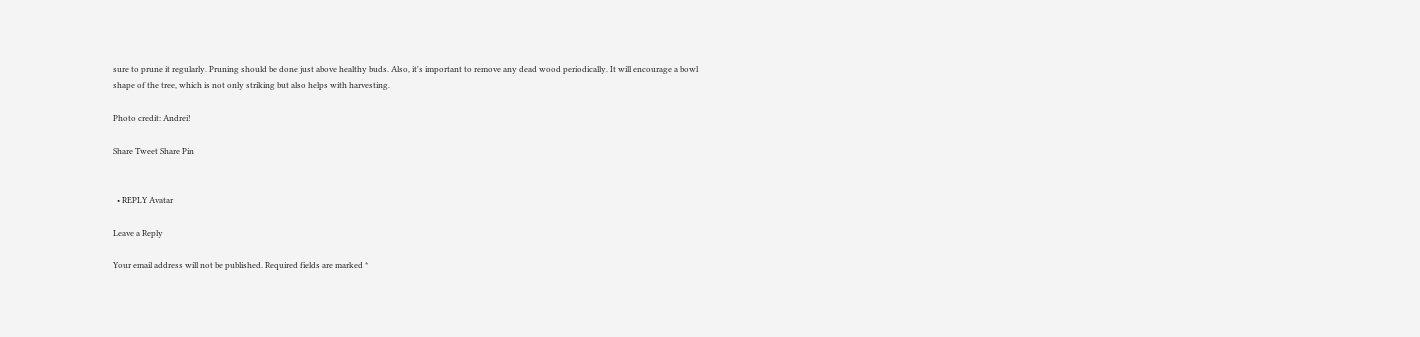sure to prune it regularly. Pruning should be done just above healthy buds. Also, it's important to remove any dead wood periodically. It will encourage a bowl shape of the tree, which is not only striking but also helps with harvesting.

Photo credit: Andrei!

Share Tweet Share Pin


  • REPLY Avatar

Leave a Reply

Your email address will not be published. Required fields are marked *